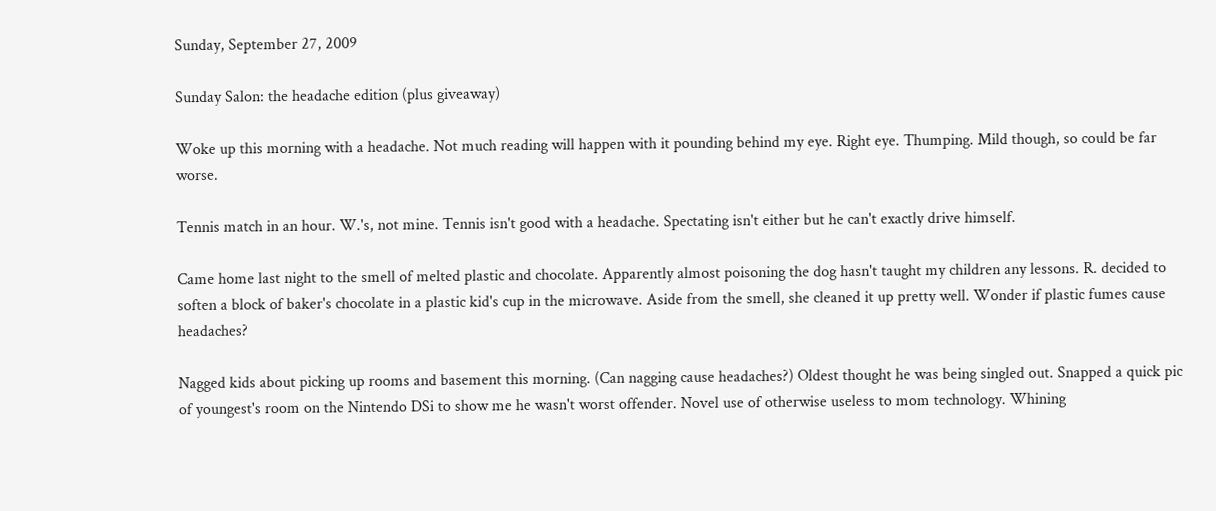Sunday, September 27, 2009

Sunday Salon: the headache edition (plus giveaway)

Woke up this morning with a headache. Not much reading will happen with it pounding behind my eye. Right eye. Thumping. Mild though, so could be far worse.

Tennis match in an hour. W.'s, not mine. Tennis isn't good with a headache. Spectating isn't either but he can't exactly drive himself.

Came home last night to the smell of melted plastic and chocolate. Apparently almost poisoning the dog hasn't taught my children any lessons. R. decided to soften a block of baker's chocolate in a plastic kid's cup in the microwave. Aside from the smell, she cleaned it up pretty well. Wonder if plastic fumes cause headaches?

Nagged kids about picking up rooms and basement this morning. (Can nagging cause headaches?) Oldest thought he was being singled out. Snapped a quick pic of youngest's room on the Nintendo DSi to show me he wasn't worst offender. Novel use of otherwise useless to mom technology. Whining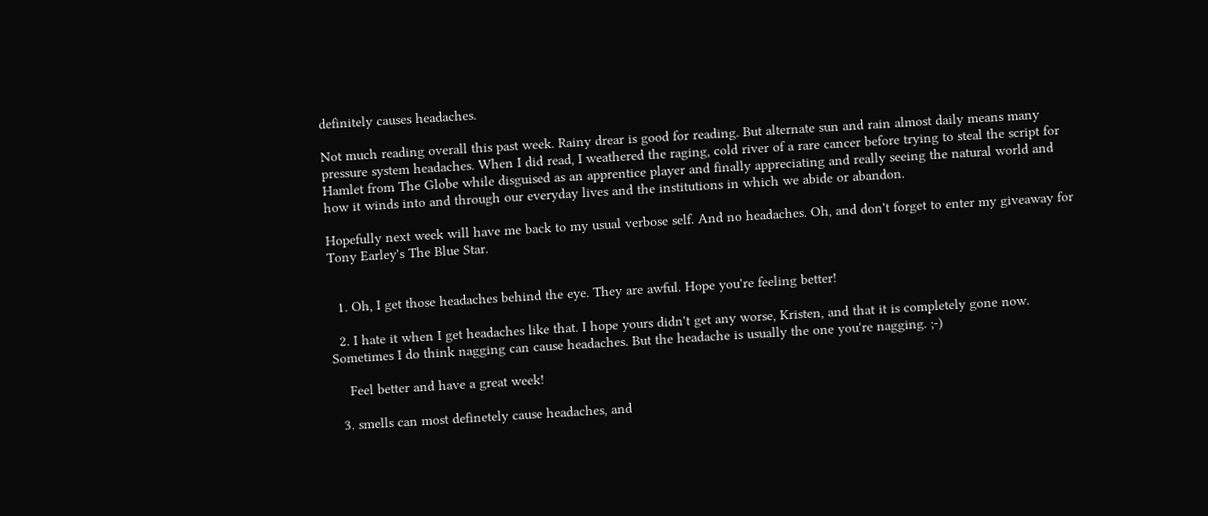definitely causes headaches.

Not much reading overall this past week. Rainy drear is good for reading. But alternate sun and rain almost daily means many pressure system headaches. When I did read, I weathered the raging, cold river of a rare cancer before trying to steal the script for Hamlet from The Globe while disguised as an apprentice player and finally appreciating and really seeing the natural world and how it winds into and through our everyday lives and the institutions in which we abide or abandon.

Hopefully next week will have me back to my usual verbose self. And no headaches. Oh, and don't forget to enter my giveaway for Tony Earley's The Blue Star.


  1. Oh, I get those headaches behind the eye. They are awful. Hope you're feeling better!

  2. I hate it when I get headaches like that. I hope yours didn't get any worse, Kristen, and that it is completely gone now. Sometimes I do think nagging can cause headaches. But the headache is usually the one you're nagging. ;-)

    Feel better and have a great week!

  3. smells can most definetely cause headaches, and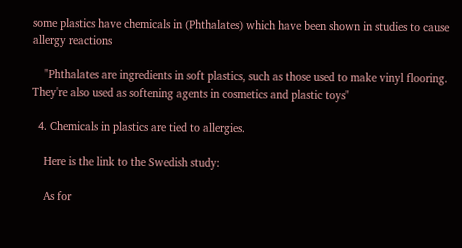some plastics have chemicals in (Phthalates) which have been shown in studies to cause allergy reactions

    "Phthalates are ingredients in soft plastics, such as those used to make vinyl flooring. They're also used as softening agents in cosmetics and plastic toys"

  4. Chemicals in plastics are tied to allergies.

    Here is the link to the Swedish study:

    As for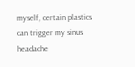myself, certain plastics can trigger my sinus headache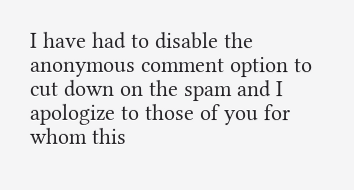I have had to disable the anonymous comment option to cut down on the spam and I apologize to those of you for whom this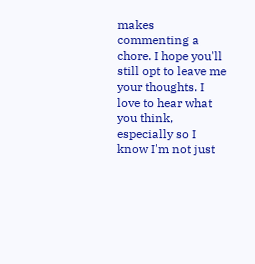makes commenting a chore. I hope you'll still opt to leave me your thoughts. I love to hear what you think, especially so I know I'm not just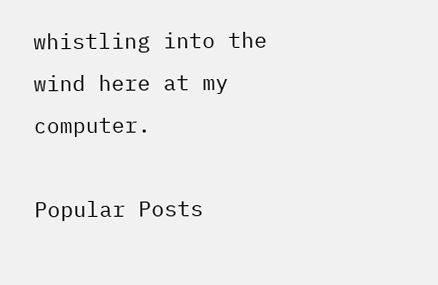whistling into the wind here at my computer.

Popular Posts